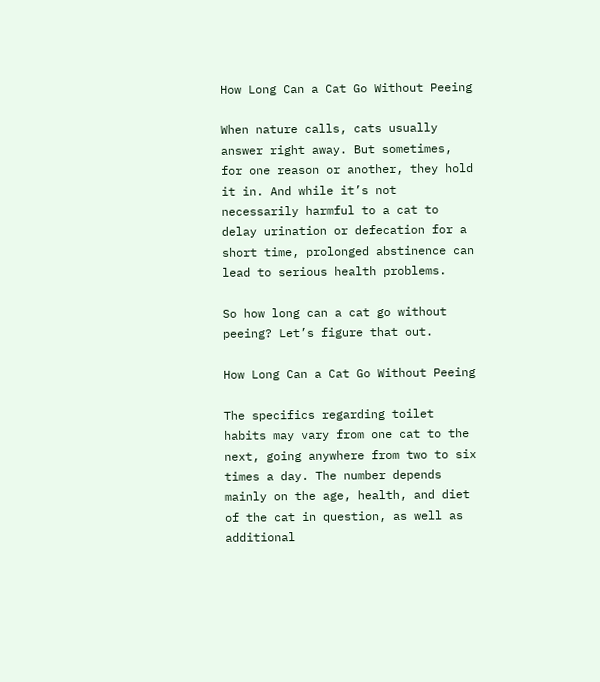How Long Can a Cat Go Without Peeing

When nature calls, cats usually answer right away. But sometimes, for one reason or another, they hold it in. And while it’s not necessarily harmful to a cat to delay urination or defecation for a short time, prolonged abstinence can lead to serious health problems.

So how long can a cat go without peeing? Let’s figure that out.

How Long Can a Cat Go Without Peeing

The specifics regarding toilet habits may vary from one cat to the next, going anywhere from two to six times a day. The number depends mainly on the age, health, and diet of the cat in question, as well as additional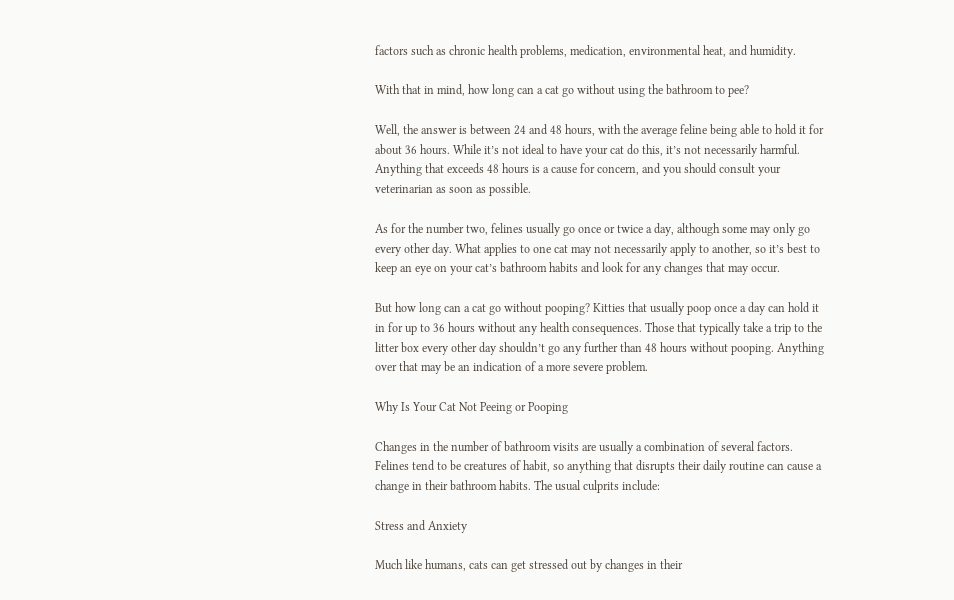factors such as chronic health problems, medication, environmental heat, and humidity.

With that in mind, how long can a cat go without using the bathroom to pee?

Well, the answer is between 24 and 48 hours, with the average feline being able to hold it for about 36 hours. While it’s not ideal to have your cat do this, it’s not necessarily harmful. Anything that exceeds 48 hours is a cause for concern, and you should consult your veterinarian as soon as possible.

As for the number two, felines usually go once or twice a day, although some may only go every other day. What applies to one cat may not necessarily apply to another, so it’s best to keep an eye on your cat’s bathroom habits and look for any changes that may occur.

But how long can a cat go without pooping? Kitties that usually poop once a day can hold it in for up to 36 hours without any health consequences. Those that typically take a trip to the litter box every other day shouldn’t go any further than 48 hours without pooping. Anything over that may be an indication of a more severe problem.

Why Is Your Cat Not Peeing or Pooping

Changes in the number of bathroom visits are usually a combination of several factors. Felines tend to be creatures of habit, so anything that disrupts their daily routine can cause a change in their bathroom habits. The usual culprits include:

Stress and Anxiety

Much like humans, cats can get stressed out by changes in their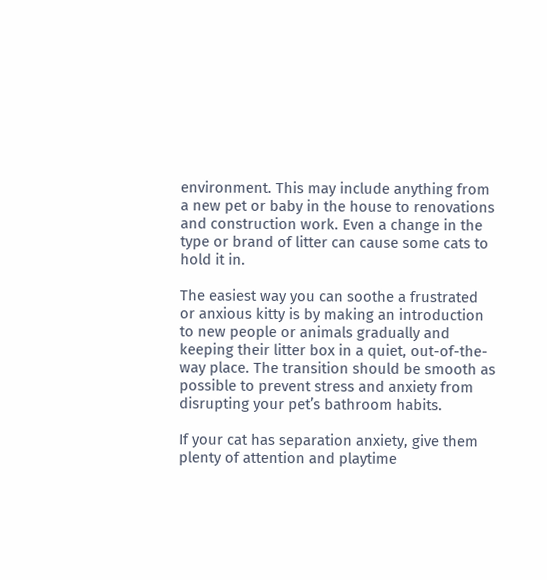environment. This may include anything from a new pet or baby in the house to renovations and construction work. Even a change in the type or brand of litter can cause some cats to hold it in.

The easiest way you can soothe a frustrated or anxious kitty is by making an introduction to new people or animals gradually and keeping their litter box in a quiet, out-of-the-way place. The transition should be smooth as possible to prevent stress and anxiety from disrupting your pet’s bathroom habits.

If your cat has separation anxiety, give them plenty of attention and playtime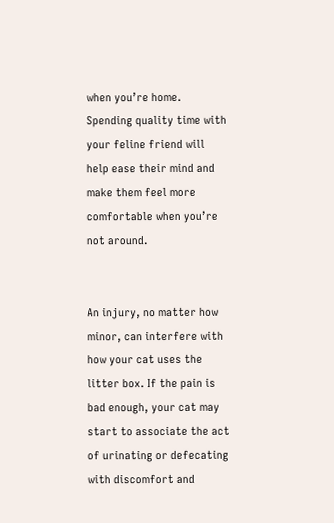when you’re home. Spending quality time with your feline friend will help ease their mind and make them feel more comfortable when you’re not around.


An injury, no matter how minor, can interfere with how your cat uses the litter box. If the pain is bad enough, your cat may start to associate the act of urinating or defecating with discomfort and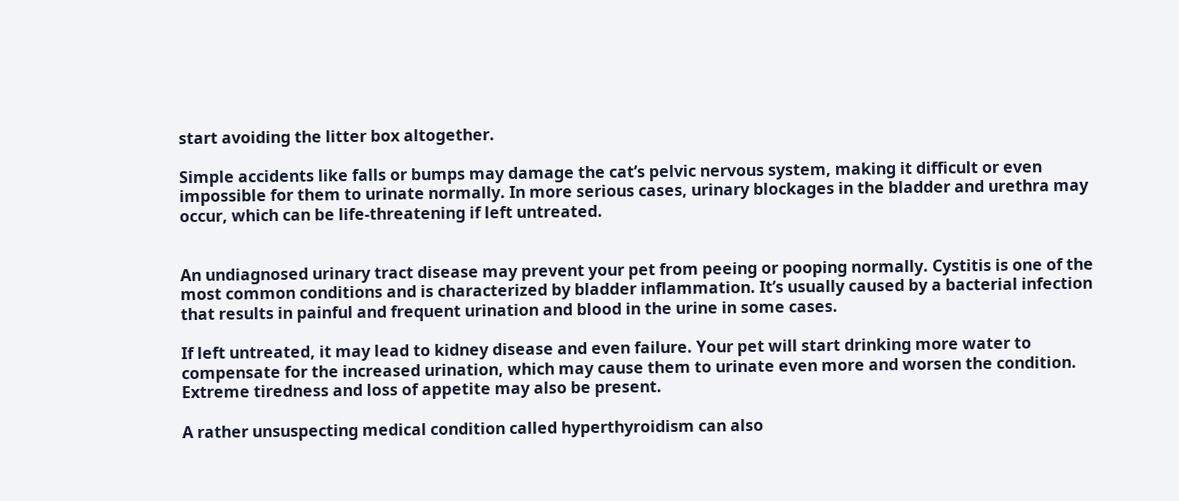start avoiding the litter box altogether.

Simple accidents like falls or bumps may damage the cat’s pelvic nervous system, making it difficult or even impossible for them to urinate normally. In more serious cases, urinary blockages in the bladder and urethra may occur, which can be life-threatening if left untreated.


An undiagnosed urinary tract disease may prevent your pet from peeing or pooping normally. Cystitis is one of the most common conditions and is characterized by bladder inflammation. It’s usually caused by a bacterial infection that results in painful and frequent urination and blood in the urine in some cases.

If left untreated, it may lead to kidney disease and even failure. Your pet will start drinking more water to compensate for the increased urination, which may cause them to urinate even more and worsen the condition. Extreme tiredness and loss of appetite may also be present.

A rather unsuspecting medical condition called hyperthyroidism can also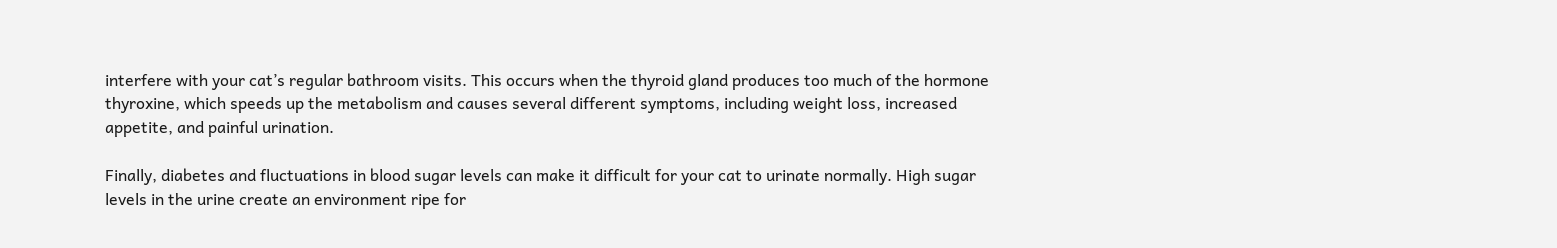interfere with your cat’s regular bathroom visits. This occurs when the thyroid gland produces too much of the hormone thyroxine, which speeds up the metabolism and causes several different symptoms, including weight loss, increased appetite, and painful urination.

Finally, diabetes and fluctuations in blood sugar levels can make it difficult for your cat to urinate normally. High sugar levels in the urine create an environment ripe for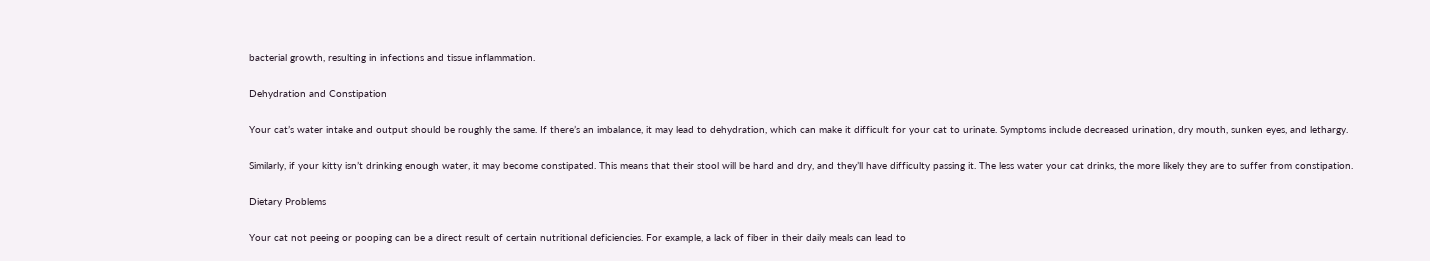bacterial growth, resulting in infections and tissue inflammation.

Dehydration and Constipation

Your cat’s water intake and output should be roughly the same. If there’s an imbalance, it may lead to dehydration, which can make it difficult for your cat to urinate. Symptoms include decreased urination, dry mouth, sunken eyes, and lethargy.

Similarly, if your kitty isn’t drinking enough water, it may become constipated. This means that their stool will be hard and dry, and they’ll have difficulty passing it. The less water your cat drinks, the more likely they are to suffer from constipation.

Dietary Problems

Your cat not peeing or pooping can be a direct result of certain nutritional deficiencies. For example, a lack of fiber in their daily meals can lead to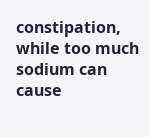constipation, while too much sodium can cause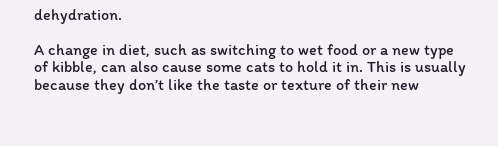dehydration.

A change in diet, such as switching to wet food or a new type of kibble, can also cause some cats to hold it in. This is usually because they don’t like the taste or texture of their new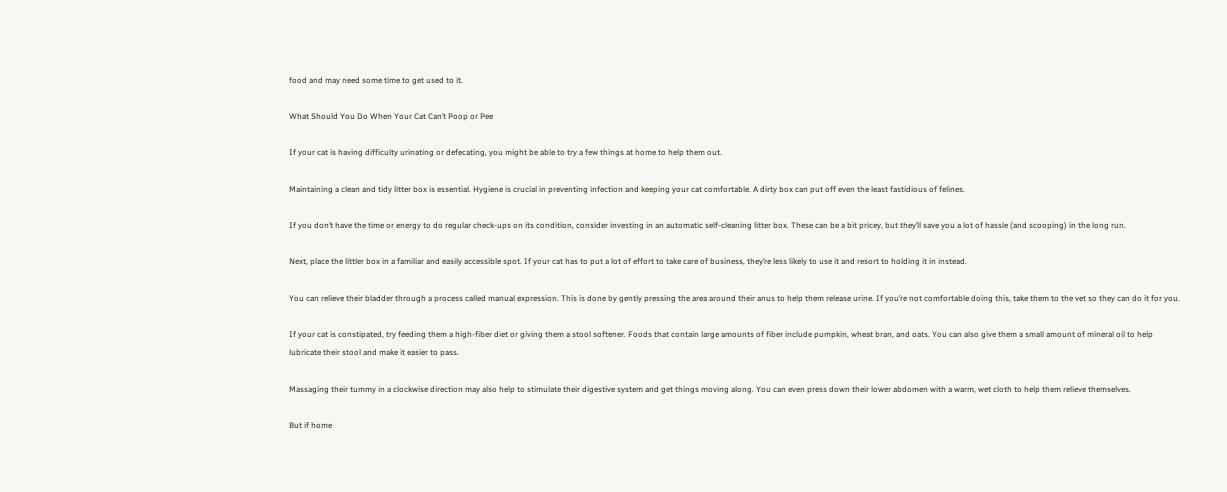food and may need some time to get used to it.

What Should You Do When Your Cat Can’t Poop or Pee

If your cat is having difficulty urinating or defecating, you might be able to try a few things at home to help them out.

Maintaining a clean and tidy litter box is essential. Hygiene is crucial in preventing infection and keeping your cat comfortable. A dirty box can put off even the least fastidious of felines.

If you don’t have the time or energy to do regular check-ups on its condition, consider investing in an automatic self-cleaning litter box. These can be a bit pricey, but they’ll save you a lot of hassle (and scooping) in the long run.

Next, place the littler box in a familiar and easily accessible spot. If your cat has to put a lot of effort to take care of business, they’re less likely to use it and resort to holding it in instead.

You can relieve their bladder through a process called manual expression. This is done by gently pressing the area around their anus to help them release urine. If you’re not comfortable doing this, take them to the vet so they can do it for you.

If your cat is constipated, try feeding them a high-fiber diet or giving them a stool softener. Foods that contain large amounts of fiber include pumpkin, wheat bran, and oats. You can also give them a small amount of mineral oil to help lubricate their stool and make it easier to pass.

Massaging their tummy in a clockwise direction may also help to stimulate their digestive system and get things moving along. You can even press down their lower abdomen with a warm, wet cloth to help them relieve themselves.

But if home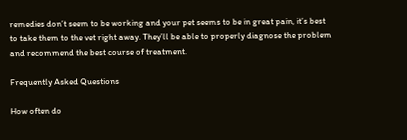remedies don’t seem to be working and your pet seems to be in great pain, it’s best to take them to the vet right away. They’ll be able to properly diagnose the problem and recommend the best course of treatment.

Frequently Asked Questions

How often do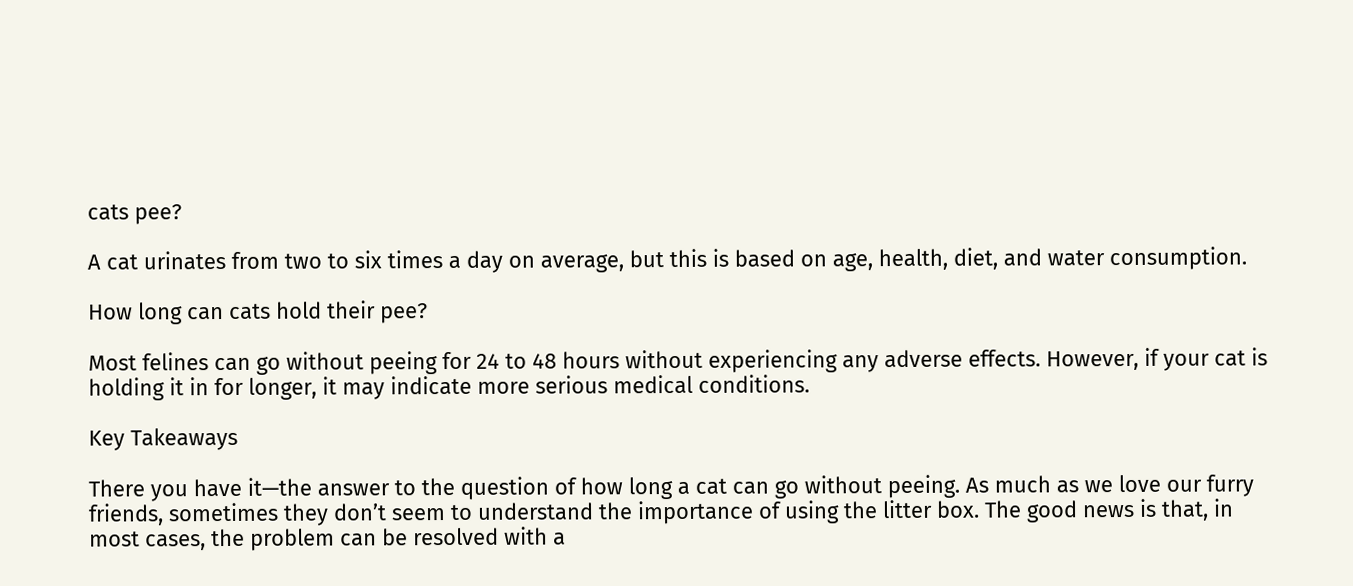cats pee?

A cat urinates from two to six times a day on average, but this is based on age, health, diet, and water consumption.

How long can cats hold their pee?

Most felines can go without peeing for 24 to 48 hours without experiencing any adverse effects. However, if your cat is holding it in for longer, it may indicate more serious medical conditions.

Key Takeaways

There you have it—the answer to the question of how long a cat can go without peeing. As much as we love our furry friends, sometimes they don’t seem to understand the importance of using the litter box. The good news is that, in most cases, the problem can be resolved with a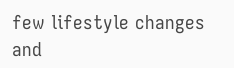few lifestyle changes and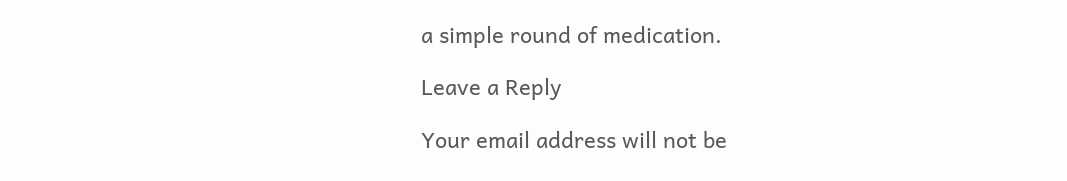a simple round of medication.

Leave a Reply

Your email address will not be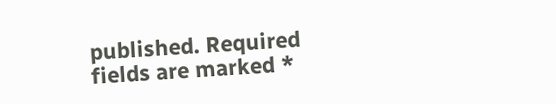published. Required fields are marked *